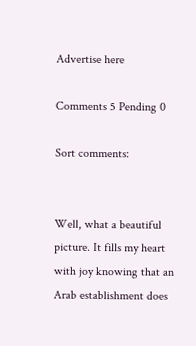Advertise here

Comments 5 Pending 0

Sort comments:


Well, what a beautiful picture. It fills my heart with joy knowing that an Arab establishment does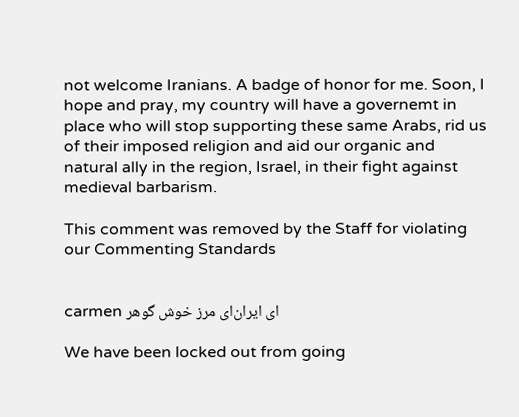not welcome Iranians. A badge of honor for me. Soon, I hope and pray, my country will have a governemt in place who will stop supporting these same Arabs, rid us of their imposed religion and aid our organic and natural ally in the region, Israel, in their fight against medieval barbarism.

This comment was removed by the Staff for violating our Commenting Standards


carmen ای ایران‌ای مرز خوش گوهر

We have been locked out from going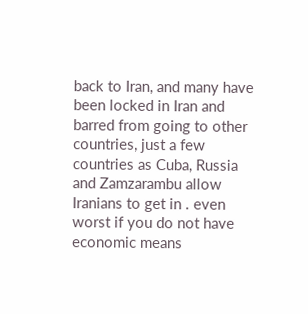back to Iran, and many have been locked in Iran and barred from going to other countries, just a few countries as Cuba, Russia and Zamzarambu allow Iranians to get in . even worst if you do not have economic means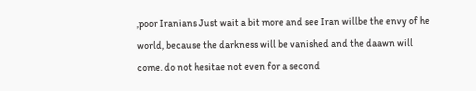,poor Iranians Just wait a bit more and see Iran willbe the envy of he world, because the darkness will be vanished and the daawn will come. do not hesitae not even for a second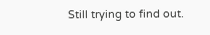Still trying to find out.